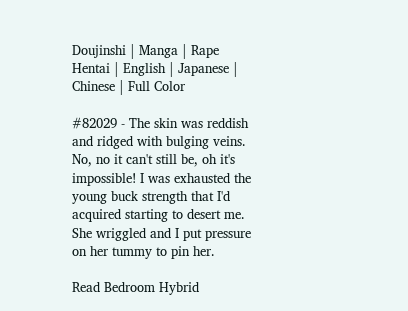Doujinshi | Manga | Rape Hentai | English | Japanese | Chinese | Full Color

#82029 - The skin was reddish and ridged with bulging veins. No, no it can't still be, oh it's impossible! I was exhausted the young buck strength that I'd acquired starting to desert me. She wriggled and I put pressure on her tummy to pin her.

Read Bedroom Hybrid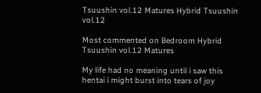Tsuushin vol.12 Matures Hybrid Tsuushin vol.12

Most commented on Bedroom Hybrid Tsuushin vol.12 Matures

My life had no meaning until i saw this hentai i might burst into tears of joy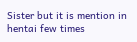Sister but it is mention in hentai few times